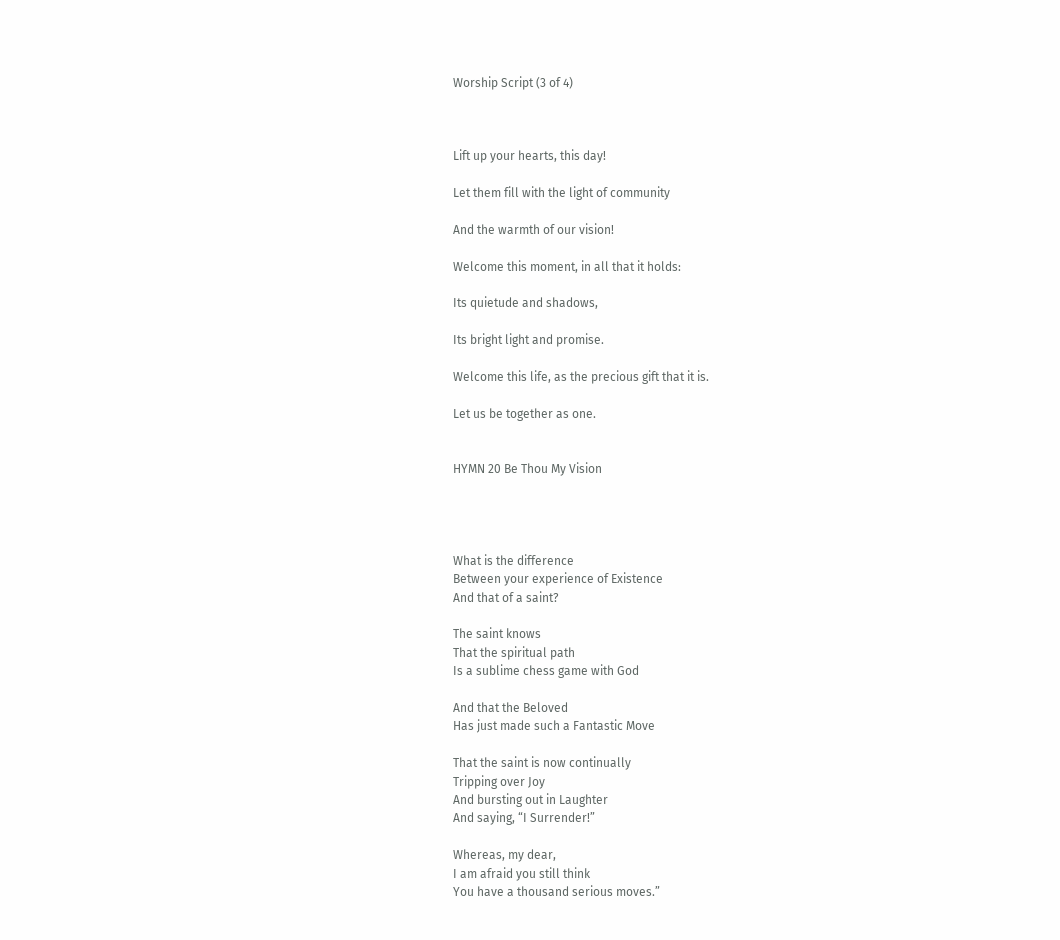Worship Script (3 of 4)



Lift up your hearts, this day!

Let them fill with the light of community

And the warmth of our vision!

Welcome this moment, in all that it holds:

Its quietude and shadows,

Its bright light and promise.

Welcome this life, as the precious gift that it is.

Let us be together as one.


HYMN 20 Be Thou My Vision




What is the difference
Between your experience of Existence
And that of a saint?

The saint knows
That the spiritual path
Is a sublime chess game with God

And that the Beloved
Has just made such a Fantastic Move

That the saint is now continually
Tripping over Joy
And bursting out in Laughter
And saying, “I Surrender!”

Whereas, my dear,
I am afraid you still think
You have a thousand serious moves.”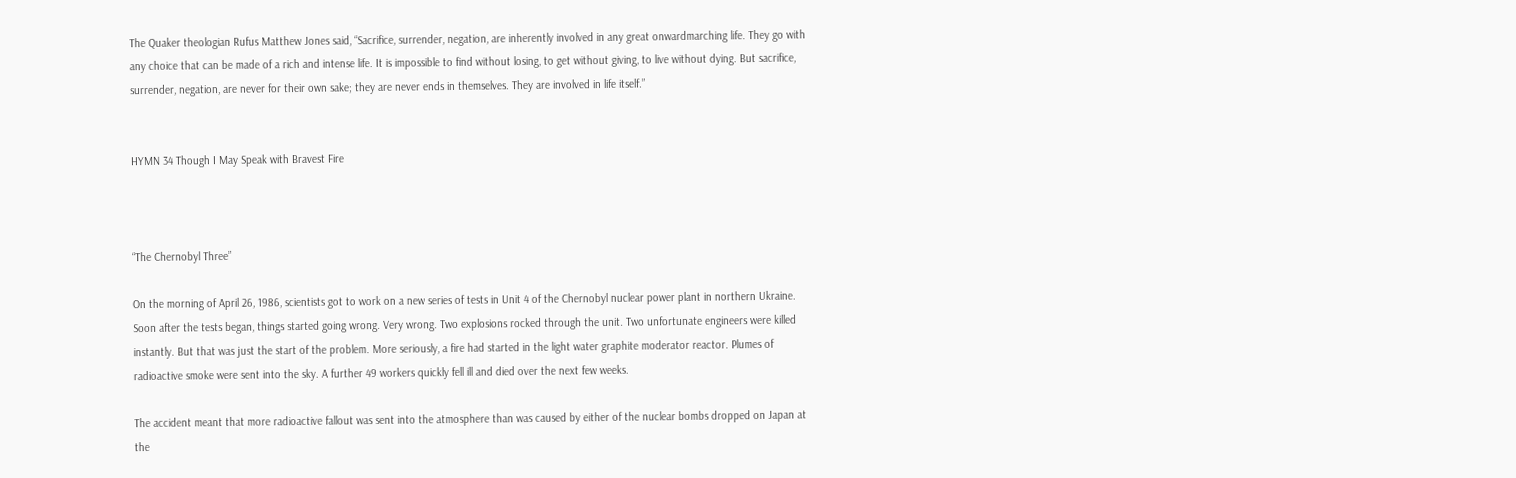The Quaker theologian Rufus Matthew Jones said, “Sacrifice, surrender, negation, are inherently involved in any great onwardmarching life. They go with any choice that can be made of a rich and intense life. It is impossible to find without losing, to get without giving, to live without dying. But sacrifice, surrender, negation, are never for their own sake; they are never ends in themselves. They are involved in life itself.”


HYMN 34 Though I May Speak with Bravest Fire



“The Chernobyl Three”

On the morning of April 26, 1986, scientists got to work on a new series of tests in Unit 4 of the Chernobyl nuclear power plant in northern Ukraine. Soon after the tests began, things started going wrong. Very wrong. Two explosions rocked through the unit. Two unfortunate engineers were killed instantly. But that was just the start of the problem. More seriously, a fire had started in the light water graphite moderator reactor. Plumes of radioactive smoke were sent into the sky. A further 49 workers quickly fell ill and died over the next few weeks.

The accident meant that more radioactive fallout was sent into the atmosphere than was caused by either of the nuclear bombs dropped on Japan at the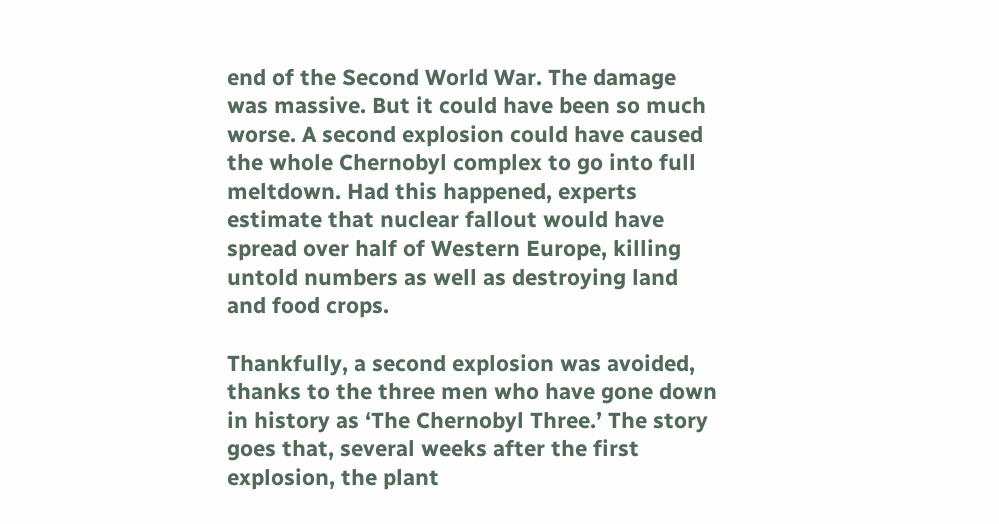end of the Second World War. The damage was massive. But it could have been so much worse. A second explosion could have caused the whole Chernobyl complex to go into full meltdown. Had this happened, experts estimate that nuclear fallout would have spread over half of Western Europe, killing untold numbers as well as destroying land and food crops.

Thankfully, a second explosion was avoided, thanks to the three men who have gone down in history as ‘The Chernobyl Three.’ The story goes that, several weeks after the first explosion, the plant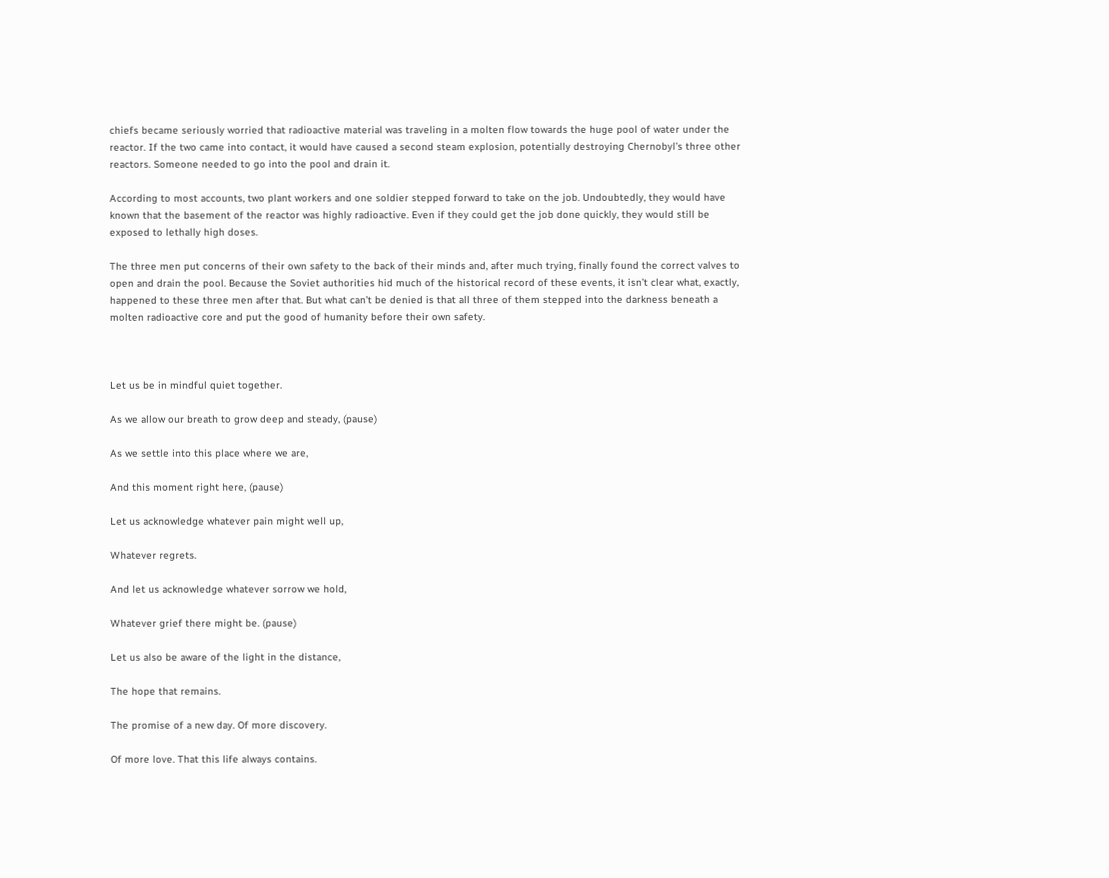chiefs became seriously worried that radioactive material was traveling in a molten flow towards the huge pool of water under the reactor. If the two came into contact, it would have caused a second steam explosion, potentially destroying Chernobyl’s three other reactors. Someone needed to go into the pool and drain it.

According to most accounts, two plant workers and one soldier stepped forward to take on the job. Undoubtedly, they would have known that the basement of the reactor was highly radioactive. Even if they could get the job done quickly, they would still be exposed to lethally high doses.

The three men put concerns of their own safety to the back of their minds and, after much trying, finally found the correct valves to open and drain the pool. Because the Soviet authorities hid much of the historical record of these events, it isn’t clear what, exactly, happened to these three men after that. But what can’t be denied is that all three of them stepped into the darkness beneath a molten radioactive core and put the good of humanity before their own safety.



Let us be in mindful quiet together.

As we allow our breath to grow deep and steady, (pause)

As we settle into this place where we are,

And this moment right here, (pause)

Let us acknowledge whatever pain might well up,

Whatever regrets.

And let us acknowledge whatever sorrow we hold,

Whatever grief there might be. (pause)

Let us also be aware of the light in the distance,

The hope that remains.

The promise of a new day. Of more discovery.

Of more love. That this life always contains.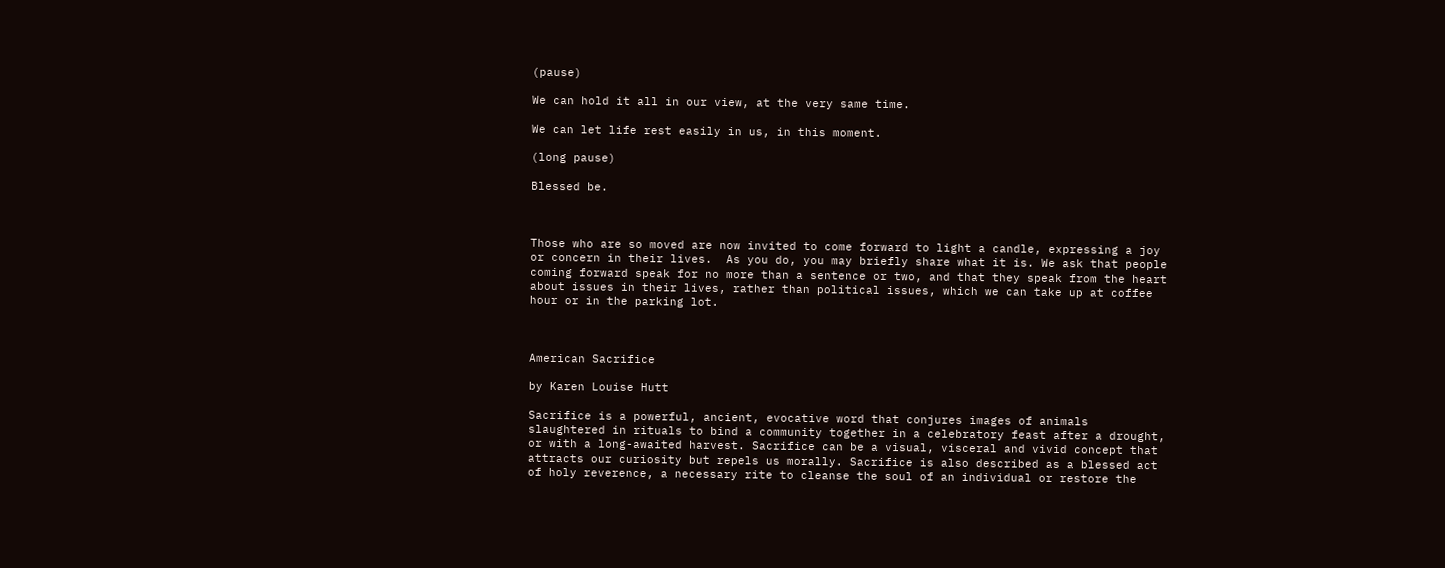(pause)

We can hold it all in our view, at the very same time.

We can let life rest easily in us, in this moment.

(long pause)

Blessed be.



Those who are so moved are now invited to come forward to light a candle, expressing a joy or concern in their lives.  As you do, you may briefly share what it is. We ask that people coming forward speak for no more than a sentence or two, and that they speak from the heart about issues in their lives, rather than political issues, which we can take up at coffee hour or in the parking lot.



American Sacrifice

by Karen Louise Hutt

Sacrifice is a powerful, ancient, evocative word that conjures images of animals slaughtered in rituals to bind a community together in a celebratory feast after a drought, or with a long-awaited harvest. Sacrifice can be a visual, visceral and vivid concept that attracts our curiosity but repels us morally. Sacrifice is also described as a blessed act of holy reverence, a necessary rite to cleanse the soul of an individual or restore the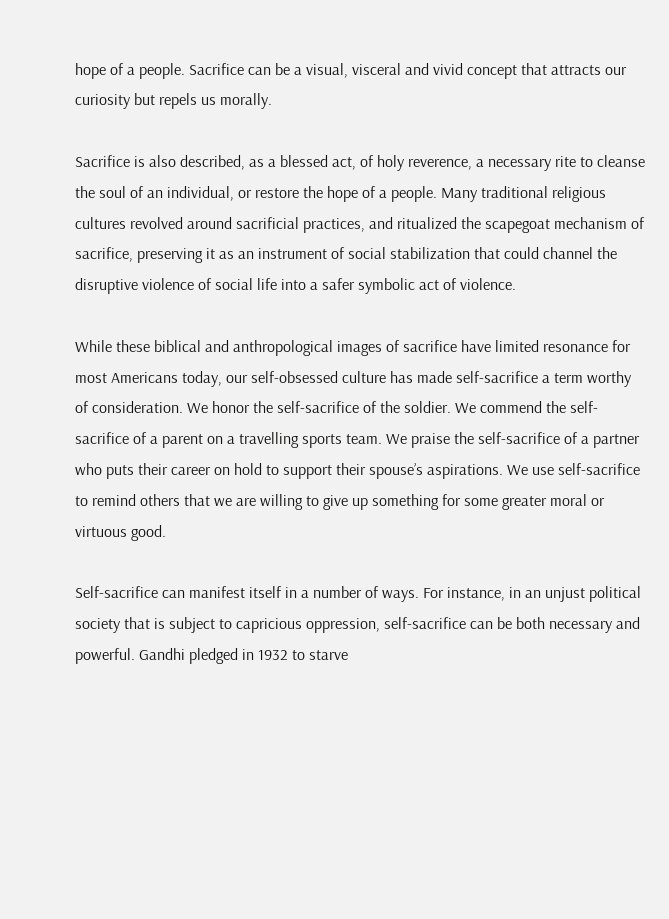hope of a people. Sacrifice can be a visual, visceral and vivid concept that attracts our curiosity but repels us morally.

Sacrifice is also described, as a blessed act, of holy reverence, a necessary rite to cleanse the soul of an individual, or restore the hope of a people. Many traditional religious cultures revolved around sacrificial practices, and ritualized the scapegoat mechanism of sacrifice, preserving it as an instrument of social stabilization that could channel the disruptive violence of social life into a safer symbolic act of violence.

While these biblical and anthropological images of sacrifice have limited resonance for most Americans today, our self-obsessed culture has made self-sacrifice a term worthy of consideration. We honor the self-sacrifice of the soldier. We commend the self-sacrifice of a parent on a travelling sports team. We praise the self-sacrifice of a partner who puts their career on hold to support their spouse’s aspirations. We use self-sacrifice to remind others that we are willing to give up something for some greater moral or virtuous good.

Self-sacrifice can manifest itself in a number of ways. For instance, in an unjust political society that is subject to capricious oppression, self-sacrifice can be both necessary and powerful. Gandhi pledged in 1932 to starve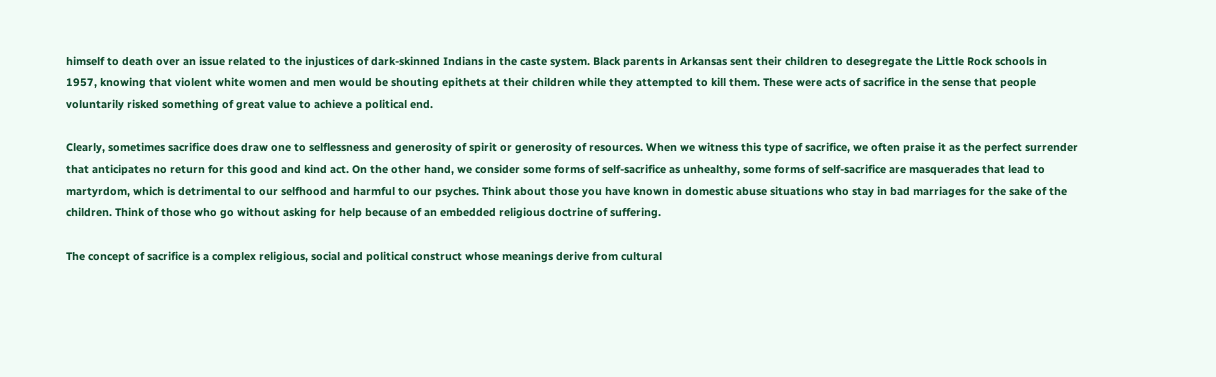himself to death over an issue related to the injustices of dark-skinned Indians in the caste system. Black parents in Arkansas sent their children to desegregate the Little Rock schools in 1957, knowing that violent white women and men would be shouting epithets at their children while they attempted to kill them. These were acts of sacrifice in the sense that people voluntarily risked something of great value to achieve a political end.

Clearly, sometimes sacrifice does draw one to selflessness and generosity of spirit or generosity of resources. When we witness this type of sacrifice, we often praise it as the perfect surrender that anticipates no return for this good and kind act. On the other hand, we consider some forms of self-sacrifice as unhealthy, some forms of self-sacrifice are masquerades that lead to martyrdom, which is detrimental to our selfhood and harmful to our psyches. Think about those you have known in domestic abuse situations who stay in bad marriages for the sake of the children. Think of those who go without asking for help because of an embedded religious doctrine of suffering.

The concept of sacrifice is a complex religious, social and political construct whose meanings derive from cultural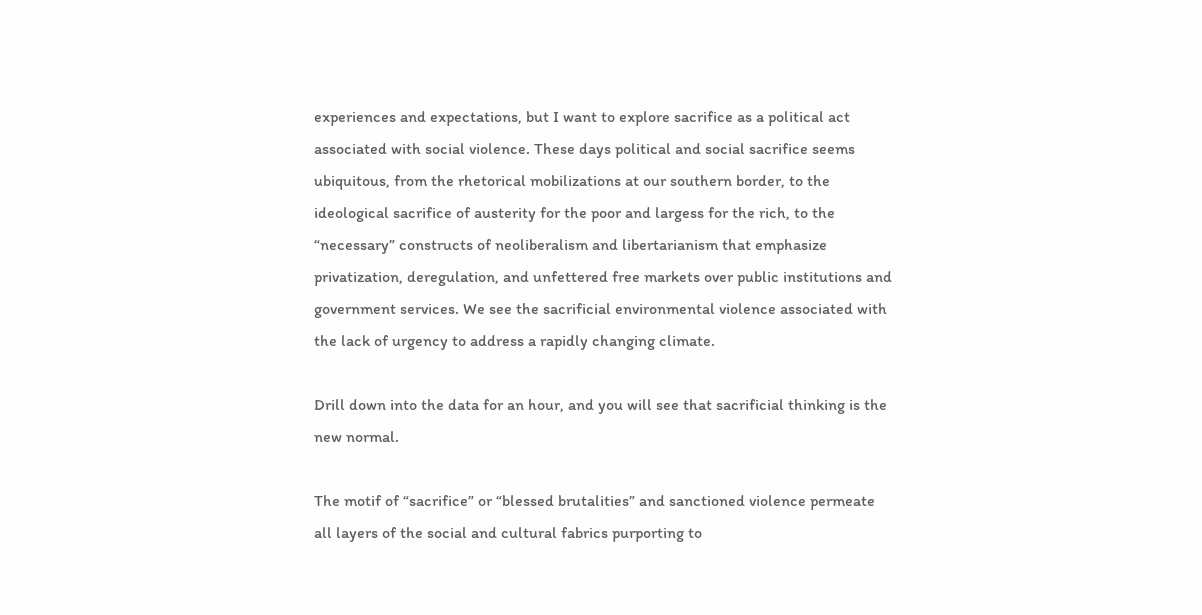experiences and expectations, but I want to explore sacrifice as a political act associated with social violence. These days political and social sacrifice seems ubiquitous, from the rhetorical mobilizations at our southern border, to the ideological sacrifice of austerity for the poor and largess for the rich, to the “necessary” constructs of neoliberalism and libertarianism that emphasize privatization, deregulation, and unfettered free markets over public institutions and government services. We see the sacrificial environmental violence associated with the lack of urgency to address a rapidly changing climate.

Drill down into the data for an hour, and you will see that sacrificial thinking is the new normal.

The motif of “sacrifice” or “blessed brutalities” and sanctioned violence permeate all layers of the social and cultural fabrics purporting to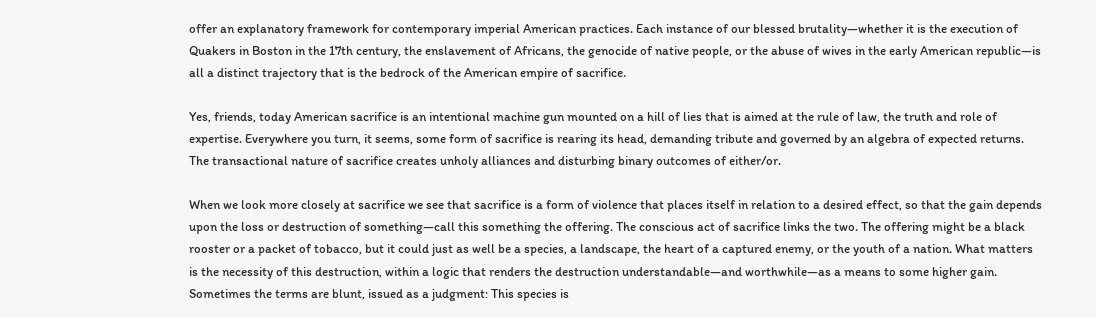offer an explanatory framework for contemporary imperial American practices. Each instance of our blessed brutality—whether it is the execution of Quakers in Boston in the 17th century, the enslavement of Africans, the genocide of native people, or the abuse of wives in the early American republic—is all a distinct trajectory that is the bedrock of the American empire of sacrifice.

Yes, friends, today American sacrifice is an intentional machine gun mounted on a hill of lies that is aimed at the rule of law, the truth and role of expertise. Everywhere you turn, it seems, some form of sacrifice is rearing its head, demanding tribute and governed by an algebra of expected returns. The transactional nature of sacrifice creates unholy alliances and disturbing binary outcomes of either/or.

When we look more closely at sacrifice we see that sacrifice is a form of violence that places itself in relation to a desired effect, so that the gain depends upon the loss or destruction of something—call this something the offering. The conscious act of sacrifice links the two. The offering might be a black rooster or a packet of tobacco, but it could just as well be a species, a landscape, the heart of a captured enemy, or the youth of a nation. What matters is the necessity of this destruction, within a logic that renders the destruction understandable—and worthwhile—as a means to some higher gain. Sometimes the terms are blunt, issued as a judgment: This species is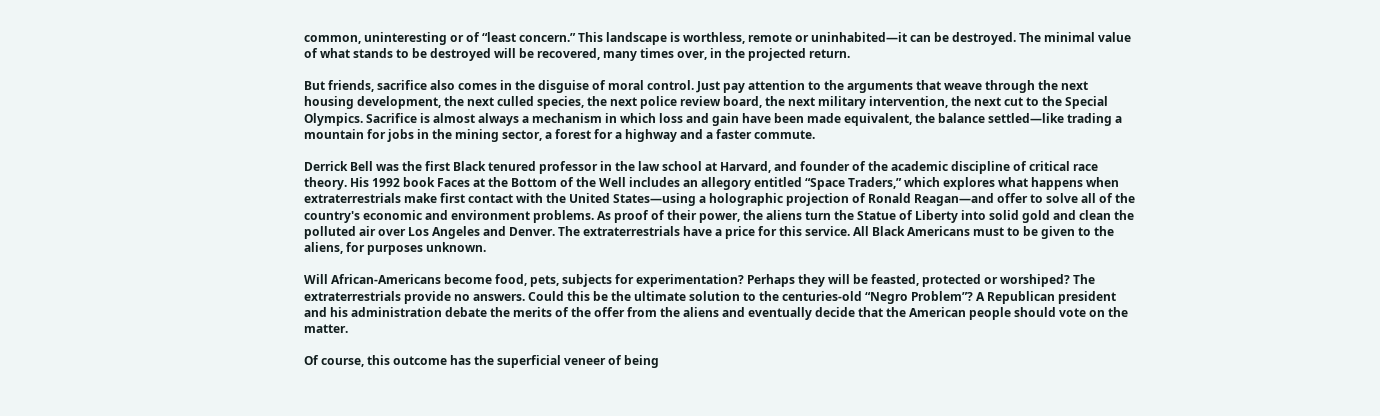common, uninteresting or of “least concern.” This landscape is worthless, remote or uninhabited—it can be destroyed. The minimal value of what stands to be destroyed will be recovered, many times over, in the projected return.

But friends, sacrifice also comes in the disguise of moral control. Just pay attention to the arguments that weave through the next housing development, the next culled species, the next police review board, the next military intervention, the next cut to the Special Olympics. Sacrifice is almost always a mechanism in which loss and gain have been made equivalent, the balance settled—like trading a mountain for jobs in the mining sector, a forest for a highway and a faster commute.

Derrick Bell was the first Black tenured professor in the law school at Harvard, and founder of the academic discipline of critical race theory. His 1992 book Faces at the Bottom of the Well includes an allegory entitled “Space Traders,” which explores what happens when extraterrestrials make first contact with the United States—using a holographic projection of Ronald Reagan—and offer to solve all of the country's economic and environment problems. As proof of their power, the aliens turn the Statue of Liberty into solid gold and clean the polluted air over Los Angeles and Denver. The extraterrestrials have a price for this service. All Black Americans must to be given to the aliens, for purposes unknown.

Will African-Americans become food, pets, subjects for experimentation? Perhaps they will be feasted, protected or worshiped? The extraterrestrials provide no answers. Could this be the ultimate solution to the centuries-old “Negro Problem”? A Republican president and his administration debate the merits of the offer from the aliens and eventually decide that the American people should vote on the matter.

Of course, this outcome has the superficial veneer of being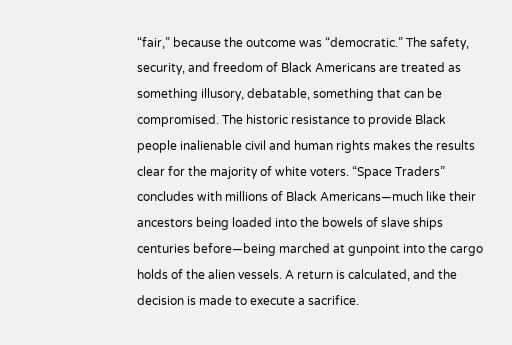“fair,” because the outcome was “democratic.” The safety, security, and freedom of Black Americans are treated as something illusory, debatable, something that can be compromised. The historic resistance to provide Black people inalienable civil and human rights makes the results clear for the majority of white voters. “Space Traders” concludes with millions of Black Americans—much like their ancestors being loaded into the bowels of slave ships centuries before—being marched at gunpoint into the cargo holds of the alien vessels. A return is calculated, and the decision is made to execute a sacrifice.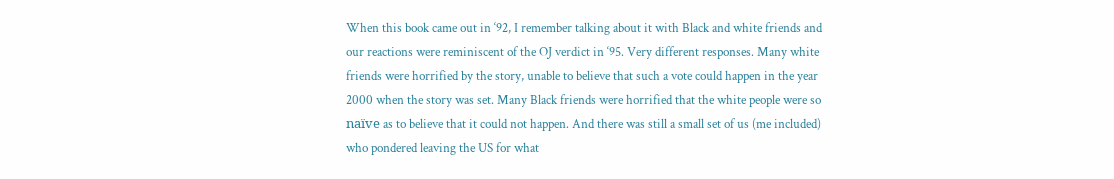When this book came out in ‘92, I remember talking about it with Black and white friends and our reactions were reminiscent of the OJ verdict in ‘95. Very different responses. Many white friends were horrified by the story, unable to believe that such a vote could happen in the year 2000 when the story was set. Many Black friends were horrified that the white people were so naïve as to believe that it could not happen. And there was still a small set of us (me included) who pondered leaving the US for what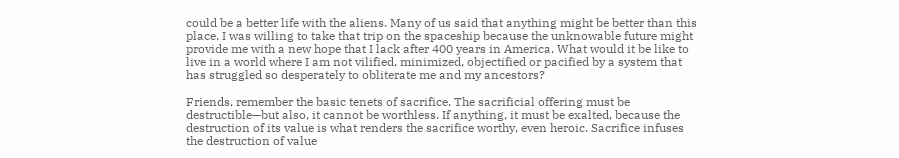could be a better life with the aliens. Many of us said that anything might be better than this place. I was willing to take that trip on the spaceship because the unknowable future might provide me with a new hope that I lack after 400 years in America. What would it be like to live in a world where I am not vilified, minimized, objectified or pacified by a system that has struggled so desperately to obliterate me and my ancestors?

Friends, remember the basic tenets of sacrifice. The sacrificial offering must be destructible—but also, it cannot be worthless. If anything, it must be exalted, because the destruction of its value is what renders the sacrifice worthy, even heroic. Sacrifice infuses the destruction of value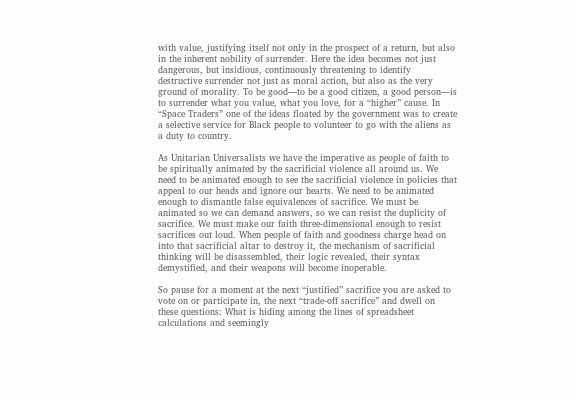with value, justifying itself not only in the prospect of a return, but also in the inherent nobility of surrender. Here the idea becomes not just dangerous, but insidious, continuously threatening to identify destructive surrender not just as moral action, but also as the very ground of morality. To be good—to be a good citizen, a good person—is to surrender what you value, what you love, for a “higher” cause. In “Space Traders” one of the ideas floated by the government was to create a selective service for Black people to volunteer to go with the aliens as a duty to country.

As Unitarian Universalists we have the imperative as people of faith to be spiritually animated by the sacrificial violence all around us. We need to be animated enough to see the sacrificial violence in policies that appeal to our heads and ignore our hearts. We need to be animated enough to dismantle false equivalences of sacrifice. We must be animated so we can demand answers, so we can resist the duplicity of sacrifice. We must make our faith three-dimensional enough to resist sacrifices out loud. When people of faith and goodness charge head on into that sacrificial altar to destroy it, the mechanism of sacrificial thinking will be disassembled, their logic revealed, their syntax demystified, and their weapons will become inoperable.

So pause for a moment at the next “justified” sacrifice you are asked to vote on or participate in, the next “trade-off sacrifice” and dwell on these questions: What is hiding among the lines of spreadsheet calculations and seemingly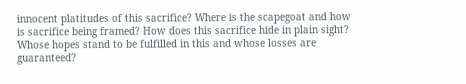innocent platitudes of this sacrifice? Where is the scapegoat and how is sacrifice being framed? How does this sacrifice hide in plain sight? Whose hopes stand to be fulfilled in this and whose losses are guaranteed?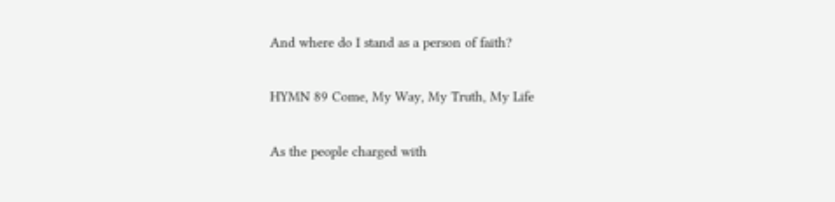And where do I stand as a person of faith?


HYMN 89 Come, My Way, My Truth, My Life


As the people charged with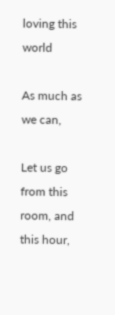loving this world

As much as we can,

Let us go from this room, and this hour,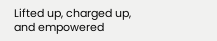Lifted up, charged up, and empowered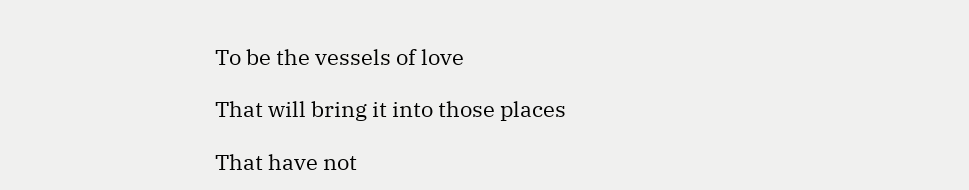To be the vessels of love

That will bring it into those places

That have not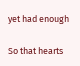yet had enough

So that hearts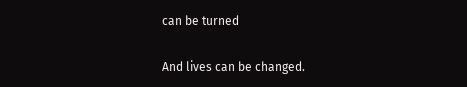can be turned

And lives can be changed.